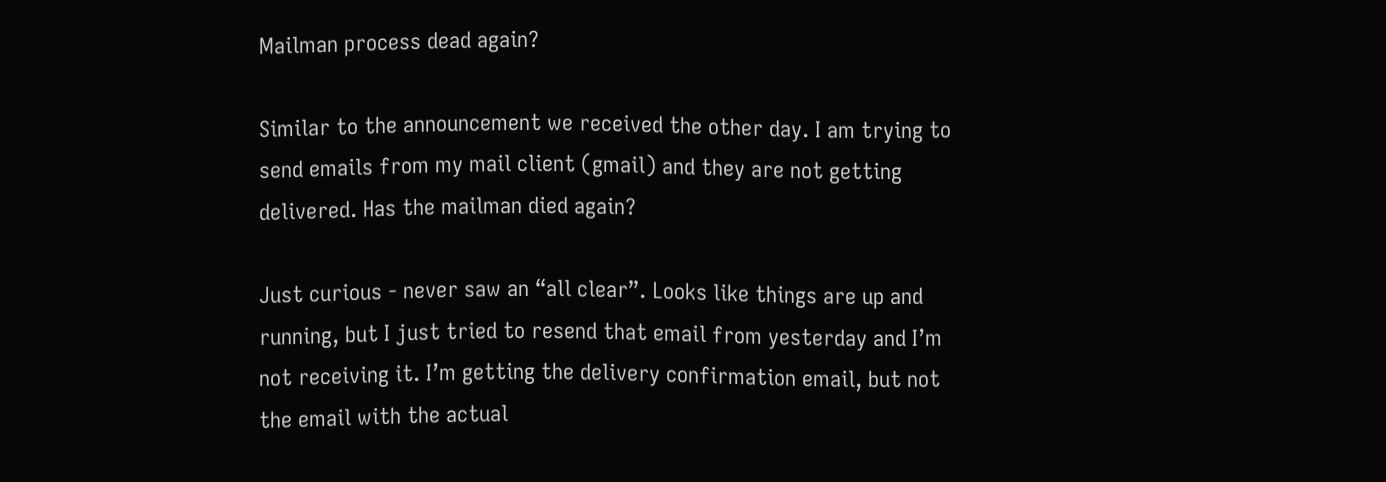Mailman process dead again?

Similar to the announcement we received the other day. I am trying to send emails from my mail client (gmail) and they are not getting delivered. Has the mailman died again?

Just curious - never saw an “all clear”. Looks like things are up and running, but I just tried to resend that email from yesterday and I’m not receiving it. I’m getting the delivery confirmation email, but not the email with the actual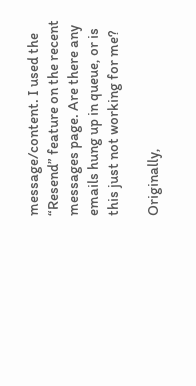message/content. I used the “Resend” feature on the recent messages page. Are there any emails hung up in queue, or is this just not working for me?

Originally,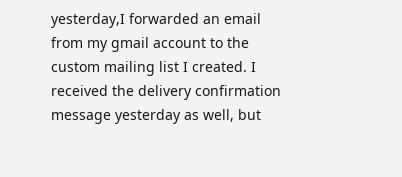yesterday,I forwarded an email from my gmail account to the custom mailing list I created. I received the delivery confirmation message yesterday as well, but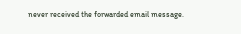never received the forwarded email message.